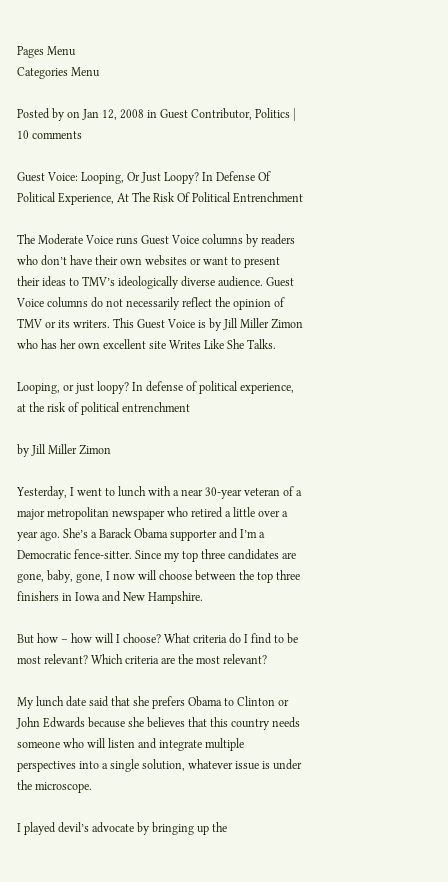Pages Menu
Categories Menu

Posted by on Jan 12, 2008 in Guest Contributor, Politics | 10 comments

Guest Voice: Looping, Or Just Loopy? In Defense Of Political Experience, At The Risk Of Political Entrenchment

The Moderate Voice runs Guest Voice columns by readers who don’t have their own websites or want to present their ideas to TMV’s ideologically diverse audience. Guest Voice columns do not necessarily reflect the opinion of TMV or its writers. This Guest Voice is by Jill Miller Zimon who has her own excellent site Writes Like She Talks.

Looping, or just loopy? In defense of political experience, at the risk of political entrenchment

by Jill Miller Zimon

Yesterday, I went to lunch with a near 30-year veteran of a major metropolitan newspaper who retired a little over a year ago. She’s a Barack Obama supporter and I’m a Democratic fence-sitter. Since my top three candidates are gone, baby, gone, I now will choose between the top three finishers in Iowa and New Hampshire.

But how – how will I choose? What criteria do I find to be most relevant? Which criteria are the most relevant?

My lunch date said that she prefers Obama to Clinton or John Edwards because she believes that this country needs someone who will listen and integrate multiple perspectives into a single solution, whatever issue is under the microscope.

I played devil’s advocate by bringing up the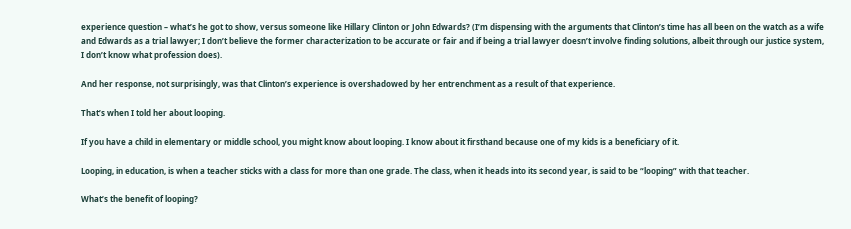experience question – what’s he got to show, versus someone like Hillary Clinton or John Edwards? (I’m dispensing with the arguments that Clinton’s time has all been on the watch as a wife and Edwards as a trial lawyer; I don’t believe the former characterization to be accurate or fair and if being a trial lawyer doesn’t involve finding solutions, albeit through our justice system, I don’t know what profession does).

And her response, not surprisingly, was that Clinton’s experience is overshadowed by her entrenchment as a result of that experience.

That’s when I told her about looping.

If you have a child in elementary or middle school, you might know about looping. I know about it firsthand because one of my kids is a beneficiary of it.

Looping, in education, is when a teacher sticks with a class for more than one grade. The class, when it heads into its second year, is said to be “looping” with that teacher.

What’s the benefit of looping?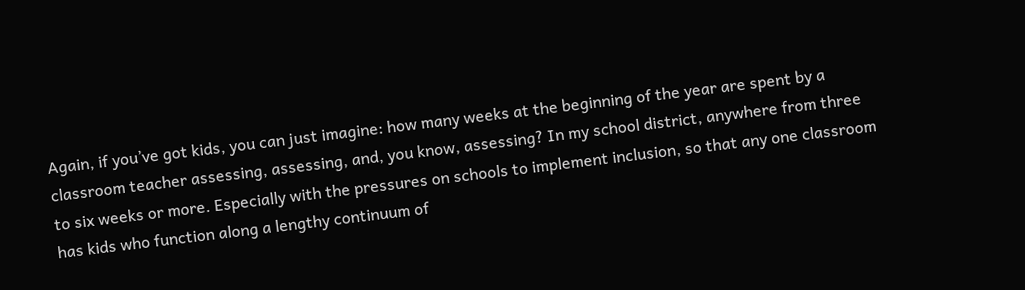Again, if you’ve got kids, you can just imagine: how many weeks at the beginning of the year are spent by a classroom teacher assessing, assessing, and, you know, assessing? In my school district, anywhere from three to six weeks or more. Especially with the pressures on schools to implement inclusion, so that any one classroom has kids who function along a lengthy continuum of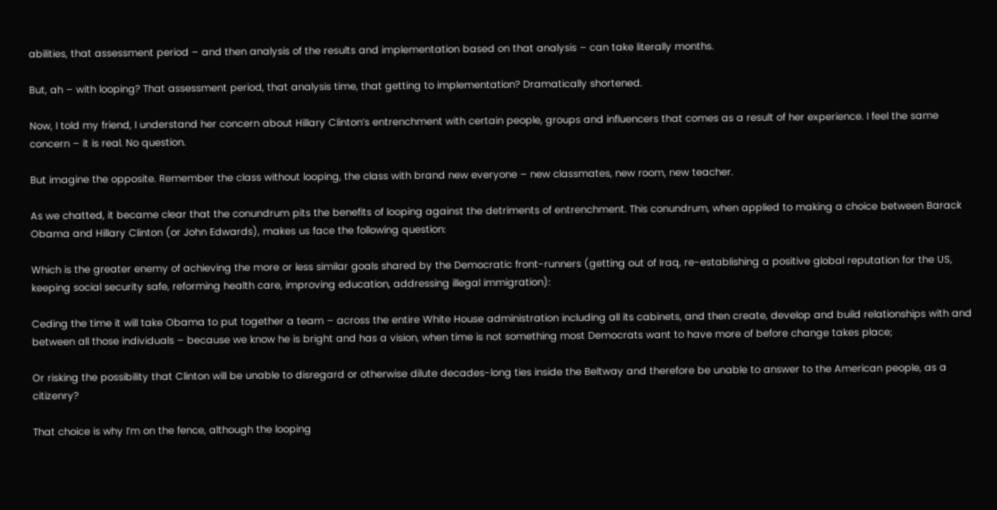abilities, that assessment period – and then analysis of the results and implementation based on that analysis – can take literally months.

But, ah – with looping? That assessment period, that analysis time, that getting to implementation? Dramatically shortened.

Now, I told my friend, I understand her concern about Hillary Clinton’s entrenchment with certain people, groups and influencers that comes as a result of her experience. I feel the same concern – it is real. No question.

But imagine the opposite. Remember the class without looping, the class with brand new everyone – new classmates, new room, new teacher.

As we chatted, it became clear that the conundrum pits the benefits of looping against the detriments of entrenchment. This conundrum, when applied to making a choice between Barack Obama and Hillary Clinton (or John Edwards), makes us face the following question:

Which is the greater enemy of achieving the more or less similar goals shared by the Democratic front-runners (getting out of Iraq, re-establishing a positive global reputation for the US, keeping social security safe, reforming health care, improving education, addressing illegal immigration):

Ceding the time it will take Obama to put together a team – across the entire White House administration including all its cabinets, and then create, develop and build relationships with and between all those individuals – because we know he is bright and has a vision, when time is not something most Democrats want to have more of before change takes place;

Or risking the possibility that Clinton will be unable to disregard or otherwise dilute decades-long ties inside the Beltway and therefore be unable to answer to the American people, as a citizenry?

That choice is why I’m on the fence, although the looping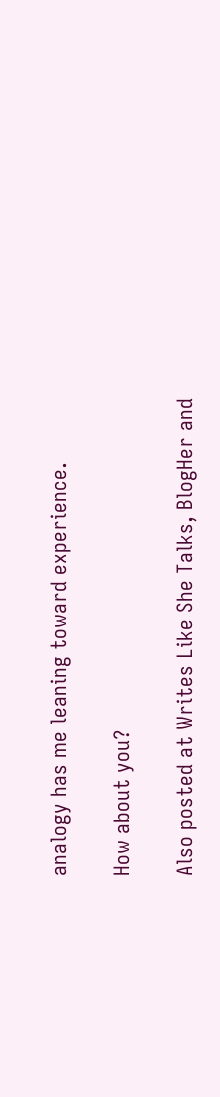analogy has me leaning toward experience.

How about you?

Also posted at Writes Like She Talks, BlogHer and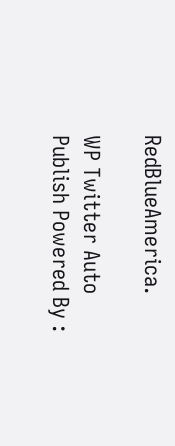RedBlueAmerica.

WP Twitter Auto Publish Powered By :